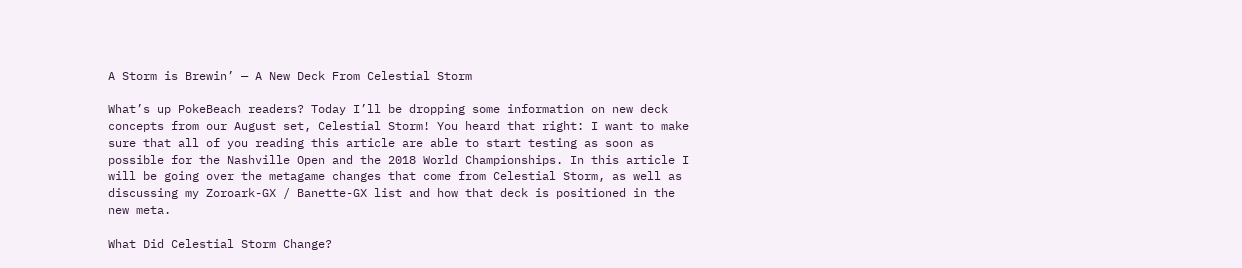A Storm is Brewin’ — A New Deck From Celestial Storm

What’s up PokeBeach readers? Today I’ll be dropping some information on new deck concepts from our August set, Celestial Storm! You heard that right: I want to make sure that all of you reading this article are able to start testing as soon as possible for the Nashville Open and the 2018 World Championships. In this article I will be going over the metagame changes that come from Celestial Storm, as well as discussing my Zoroark-GX / Banette-GX list and how that deck is positioned in the new meta.

What Did Celestial Storm Change?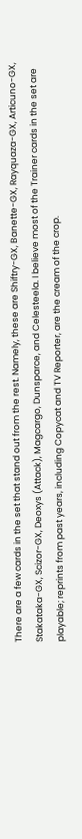There are a few cards in the set that stand out from the rest. Namely, these are Shiftry-GX, Banette-GX, Rayquaza-GX, Articuno-GX, Stakataka-GX, Scizor-GX, Deoxys (Attack), Magcargo, Dunsparce, and Celesteela. I believe most of the Trainer cards in the set are playable; reprints from past years, including Copycat and TV Reporter, are the cream of the crop.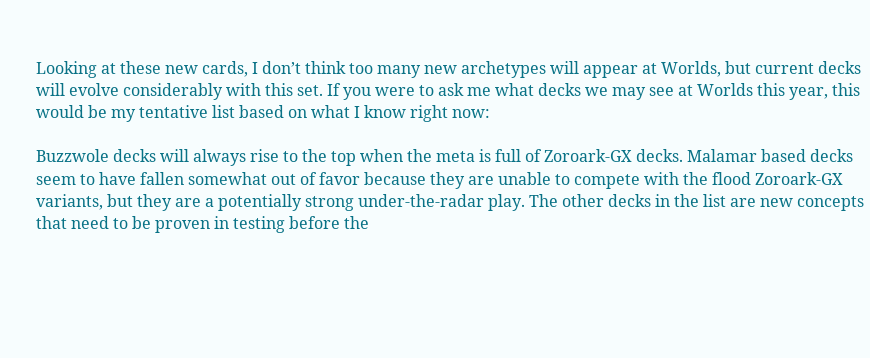Looking at these new cards, I don’t think too many new archetypes will appear at Worlds, but current decks will evolve considerably with this set. If you were to ask me what decks we may see at Worlds this year, this would be my tentative list based on what I know right now:

Buzzwole decks will always rise to the top when the meta is full of Zoroark-GX decks. Malamar based decks seem to have fallen somewhat out of favor because they are unable to compete with the flood Zoroark-GX variants, but they are a potentially strong under-the-radar play. The other decks in the list are new concepts that need to be proven in testing before the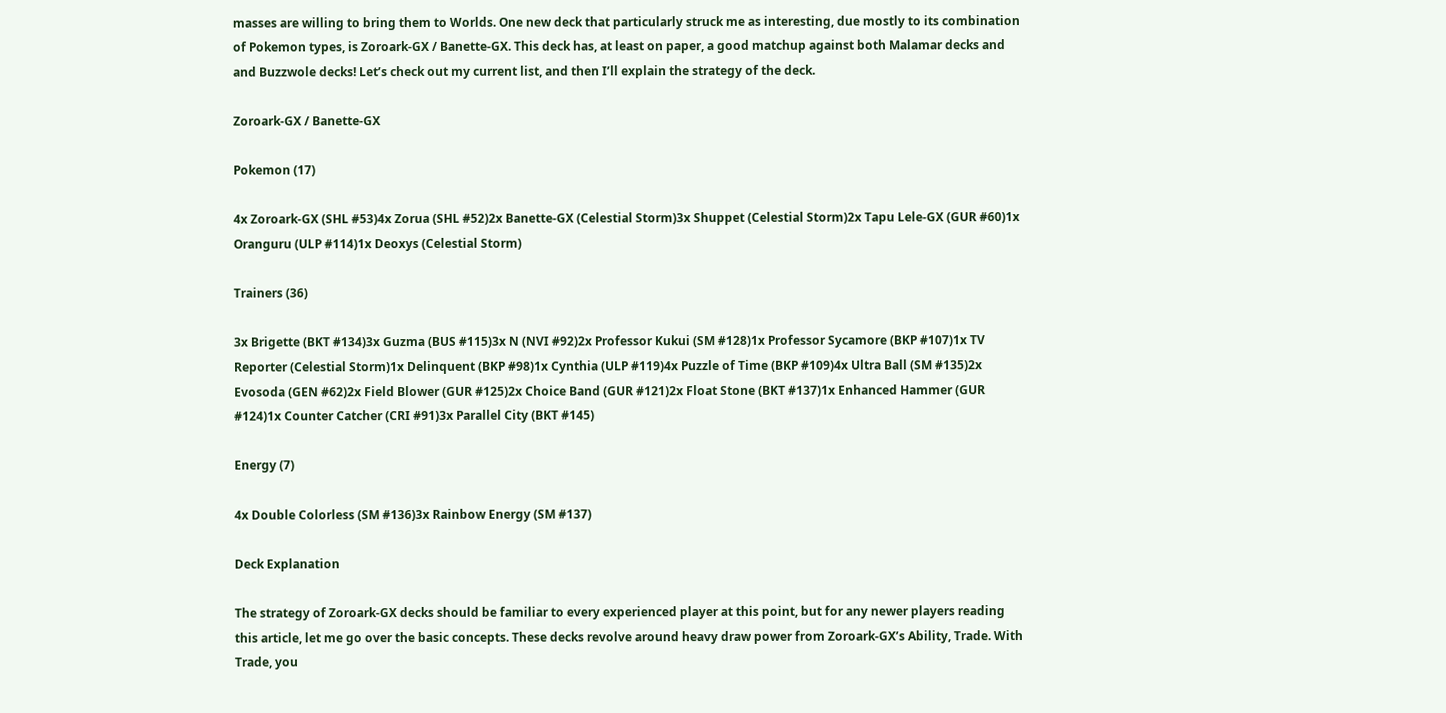masses are willing to bring them to Worlds. One new deck that particularly struck me as interesting, due mostly to its combination of Pokemon types, is Zoroark-GX / Banette-GX. This deck has, at least on paper, a good matchup against both Malamar decks and and Buzzwole decks! Let’s check out my current list, and then I’ll explain the strategy of the deck.

Zoroark-GX / Banette-GX

Pokemon (17)

4x Zoroark-GX (SHL #53)4x Zorua (SHL #52)2x Banette-GX (Celestial Storm)3x Shuppet (Celestial Storm)2x Tapu Lele-GX (GUR #60)1x Oranguru (ULP #114)1x Deoxys (Celestial Storm)

Trainers (36)

3x Brigette (BKT #134)3x Guzma (BUS #115)3x N (NVI #92)2x Professor Kukui (SM #128)1x Professor Sycamore (BKP #107)1x TV Reporter (Celestial Storm)1x Delinquent (BKP #98)1x Cynthia (ULP #119)4x Puzzle of Time (BKP #109)4x Ultra Ball (SM #135)2x Evosoda (GEN #62)2x Field Blower (GUR #125)2x Choice Band (GUR #121)2x Float Stone (BKT #137)1x Enhanced Hammer (GUR #124)1x Counter Catcher (CRI #91)3x Parallel City (BKT #145)

Energy (7)

4x Double Colorless (SM #136)3x Rainbow Energy (SM #137)

Deck Explanation

The strategy of Zoroark-GX decks should be familiar to every experienced player at this point, but for any newer players reading this article, let me go over the basic concepts. These decks revolve around heavy draw power from Zoroark-GX’s Ability, Trade. With Trade, you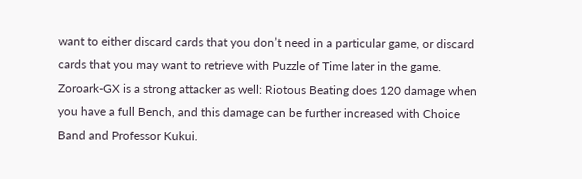want to either discard cards that you don’t need in a particular game, or discard cards that you may want to retrieve with Puzzle of Time later in the game. Zoroark-GX is a strong attacker as well: Riotous Beating does 120 damage when you have a full Bench, and this damage can be further increased with Choice Band and Professor Kukui.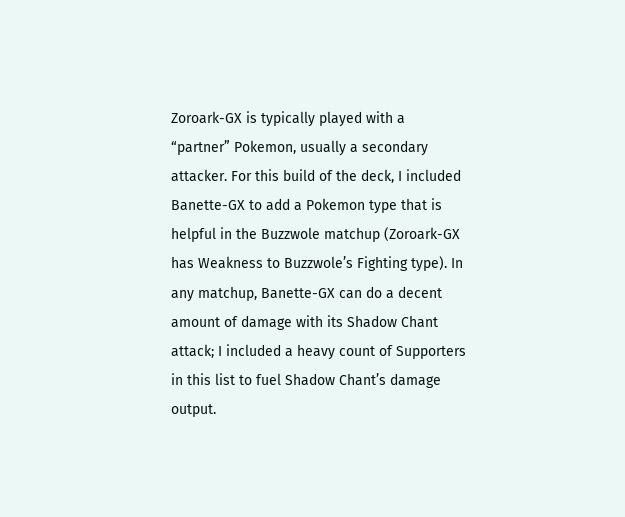Zoroark-GX is typically played with a “partner” Pokemon, usually a secondary attacker. For this build of the deck, I included Banette-GX to add a Pokemon type that is helpful in the Buzzwole matchup (Zoroark-GX has Weakness to Buzzwole’s Fighting type). In any matchup, Banette-GX can do a decent amount of damage with its Shadow Chant attack; I included a heavy count of Supporters in this list to fuel Shadow Chant’s damage output.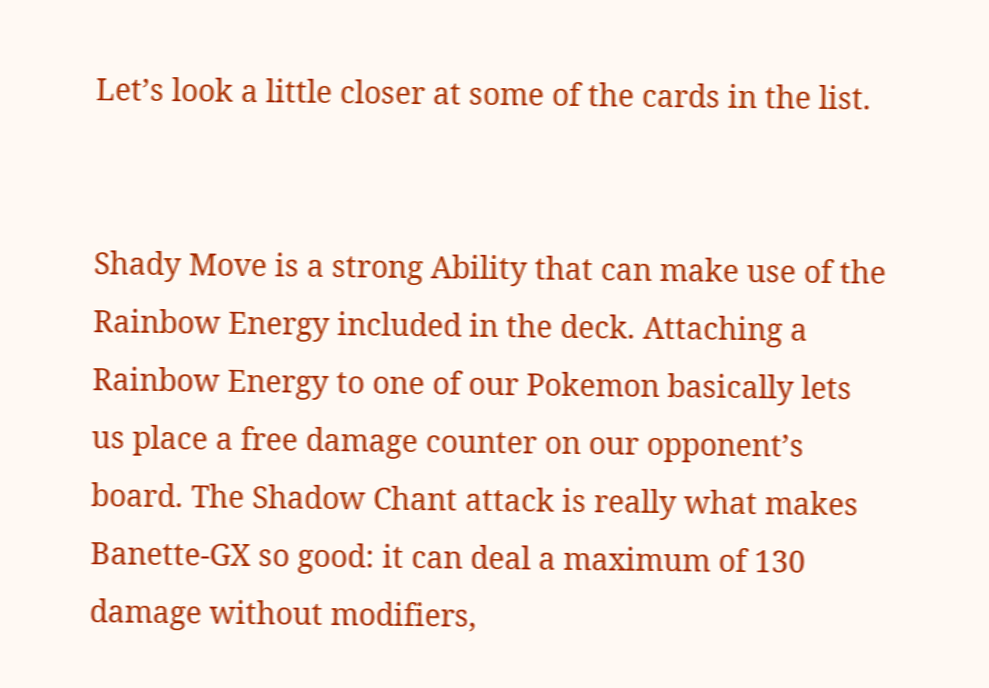Let’s look a little closer at some of the cards in the list.


Shady Move is a strong Ability that can make use of the Rainbow Energy included in the deck. Attaching a Rainbow Energy to one of our Pokemon basically lets us place a free damage counter on our opponent’s board. The Shadow Chant attack is really what makes Banette-GX so good: it can deal a maximum of 130 damage without modifiers,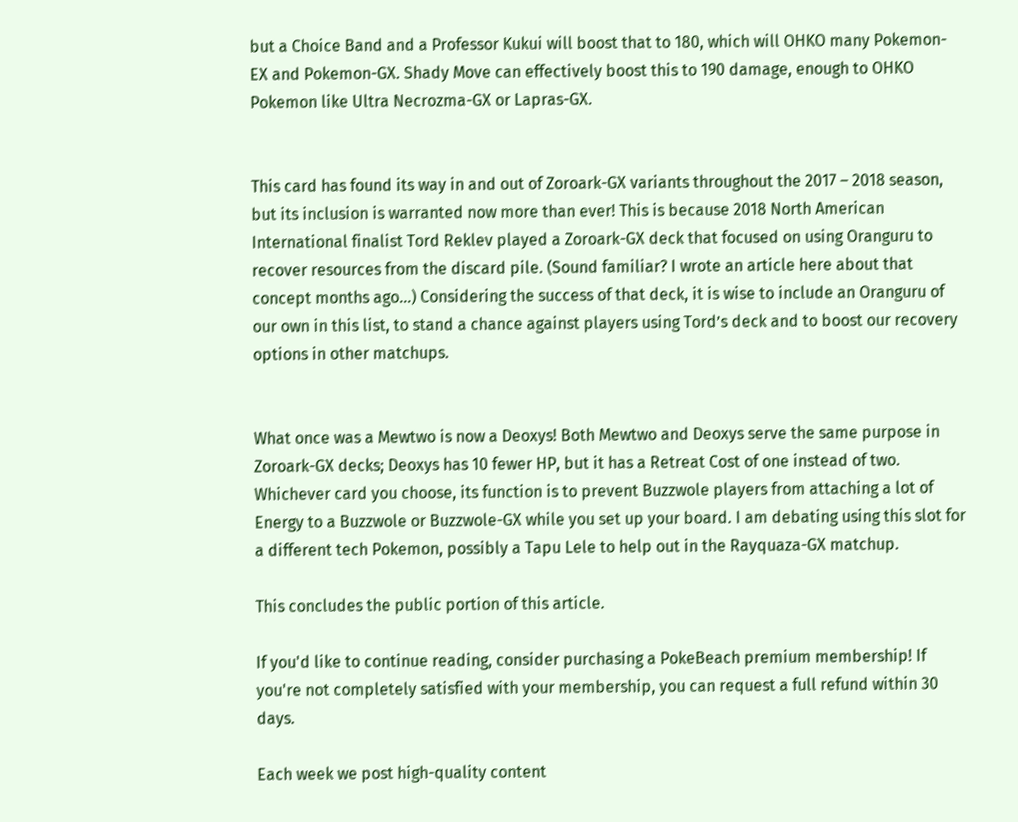but a Choice Band and a Professor Kukui will boost that to 180, which will OHKO many Pokemon-EX and Pokemon-GX. Shady Move can effectively boost this to 190 damage, enough to OHKO Pokemon like Ultra Necrozma-GX or Lapras-GX.


This card has found its way in and out of Zoroark-GX variants throughout the 2017 – 2018 season, but its inclusion is warranted now more than ever! This is because 2018 North American International finalist Tord Reklev played a Zoroark-GX deck that focused on using Oranguru to recover resources from the discard pile. (Sound familiar? I wrote an article here about that concept months ago…) Considering the success of that deck, it is wise to include an Oranguru of our own in this list, to stand a chance against players using Tord’s deck and to boost our recovery options in other matchups.


What once was a Mewtwo is now a Deoxys! Both Mewtwo and Deoxys serve the same purpose in Zoroark-GX decks; Deoxys has 10 fewer HP, but it has a Retreat Cost of one instead of two. Whichever card you choose, its function is to prevent Buzzwole players from attaching a lot of Energy to a Buzzwole or Buzzwole-GX while you set up your board. I am debating using this slot for a different tech Pokemon, possibly a Tapu Lele to help out in the Rayquaza-GX matchup.

This concludes the public portion of this article.

If you'd like to continue reading, consider purchasing a PokeBeach premium membership! If you're not completely satisfied with your membership, you can request a full refund within 30 days.

Each week we post high-quality content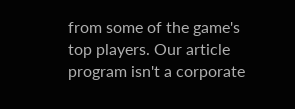from some of the game's top players. Our article program isn't a corporate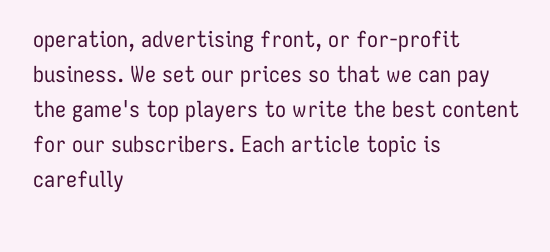operation, advertising front, or for-profit business. We set our prices so that we can pay the game's top players to write the best content for our subscribers. Each article topic is carefully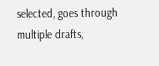selected, goes through multiple drafts,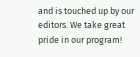and is touched up by our editors. We take great pride in our program!